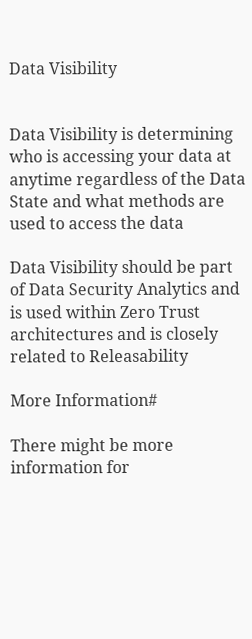Data Visibility


Data Visibility is determining who is accessing your data at anytime regardless of the Data State and what methods are used to access the data

Data Visibility should be part of Data Security Analytics and is used within Zero Trust architectures and is closely related to Releasability

More Information#

There might be more information for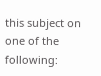this subject on one of the following: